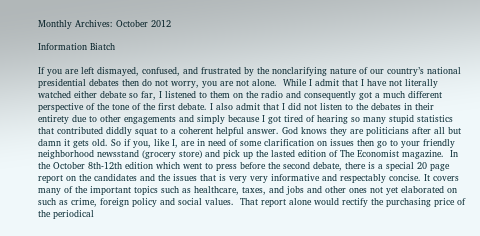Monthly Archives: October 2012

Information Biatch

If you are left dismayed, confused, and frustrated by the nonclarifying nature of our country’s national presidential debates then do not worry, you are not alone.  While I admit that I have not literally watched either debate so far, I listened to them on the radio and consequently got a much different perspective of the tone of the first debate. I also admit that I did not listen to the debates in their entirety due to other engagements and simply because I got tired of hearing so many stupid statistics that contributed diddly squat to a coherent helpful answer. God knows they are politicians after all but damn it gets old. So if you, like I, are in need of some clarification on issues then go to your friendly neighborhood newsstand (grocery store) and pick up the lasted edition of The Economist magazine.  In the October 8th-12th edition which went to press before the second debate, there is a special 20 page report on the candidates and the issues that is very very informative and respectably concise. It covers many of the important topics such as healthcare, taxes, and jobs and other ones not yet elaborated on such as crime, foreign policy and social values.  That report alone would rectify the purchasing price of the periodical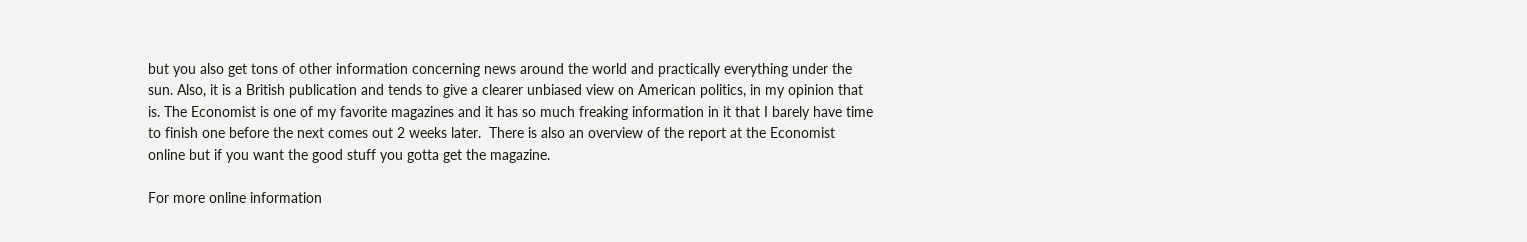but you also get tons of other information concerning news around the world and practically everything under the sun. Also, it is a British publication and tends to give a clearer unbiased view on American politics, in my opinion that is. The Economist is one of my favorite magazines and it has so much freaking information in it that I barely have time to finish one before the next comes out 2 weeks later.  There is also an overview of the report at the Economist online but if you want the good stuff you gotta get the magazine.

For more online information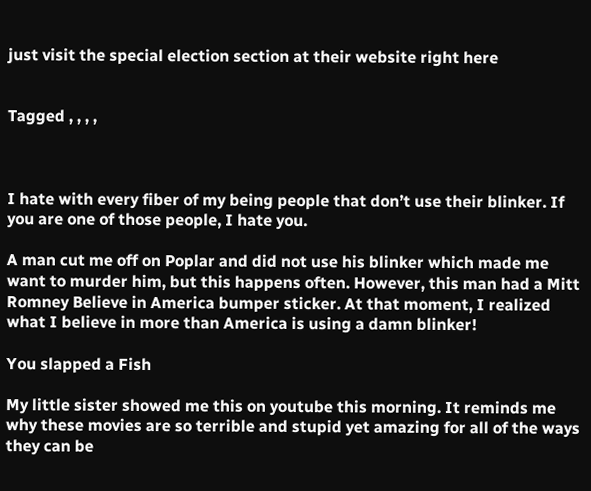just visit the special election section at their website right here


Tagged , , , ,



I hate with every fiber of my being people that don’t use their blinker. If you are one of those people, I hate you.

A man cut me off on Poplar and did not use his blinker which made me want to murder him, but this happens often. However, this man had a Mitt Romney Believe in America bumper sticker. At that moment, I realized what I believe in more than America is using a damn blinker!

You slapped a Fish

My little sister showed me this on youtube this morning. It reminds me why these movies are so terrible and stupid yet amazing for all of the ways they can be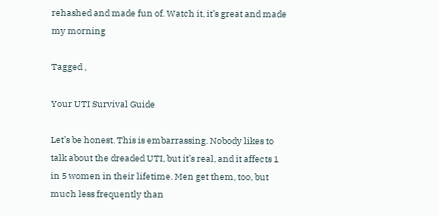rehashed and made fun of. Watch it, it’s great and made my morning

Tagged ,

Your UTI Survival Guide

Let’s be honest. This is embarrassing. Nobody likes to talk about the dreaded UTI, but it’s real, and it affects 1 in 5 women in their lifetime. Men get them, too, but much less frequently than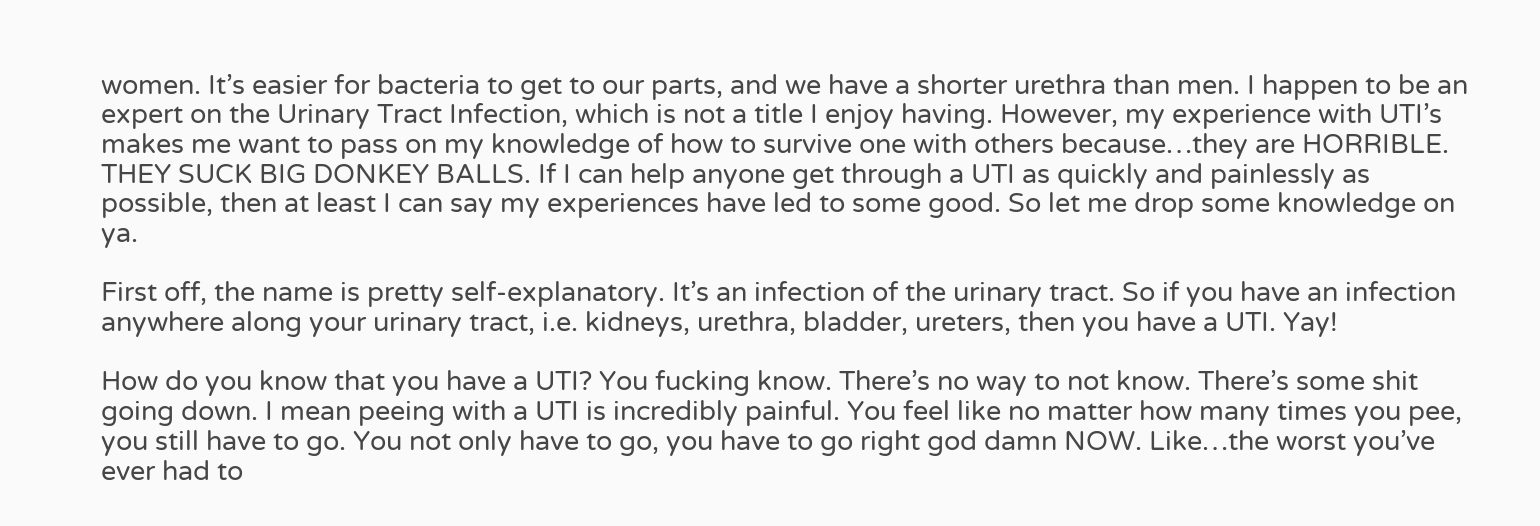women. It’s easier for bacteria to get to our parts, and we have a shorter urethra than men. I happen to be an expert on the Urinary Tract Infection, which is not a title I enjoy having. However, my experience with UTI’s makes me want to pass on my knowledge of how to survive one with others because…they are HORRIBLE. THEY SUCK BIG DONKEY BALLS. If I can help anyone get through a UTI as quickly and painlessly as possible, then at least I can say my experiences have led to some good. So let me drop some knowledge on ya.

First off, the name is pretty self-explanatory. It’s an infection of the urinary tract. So if you have an infection anywhere along your urinary tract, i.e. kidneys, urethra, bladder, ureters, then you have a UTI. Yay!

How do you know that you have a UTI? You fucking know. There’s no way to not know. There’s some shit going down. I mean peeing with a UTI is incredibly painful. You feel like no matter how many times you pee, you still have to go. You not only have to go, you have to go right god damn NOW. Like…the worst you’ve ever had to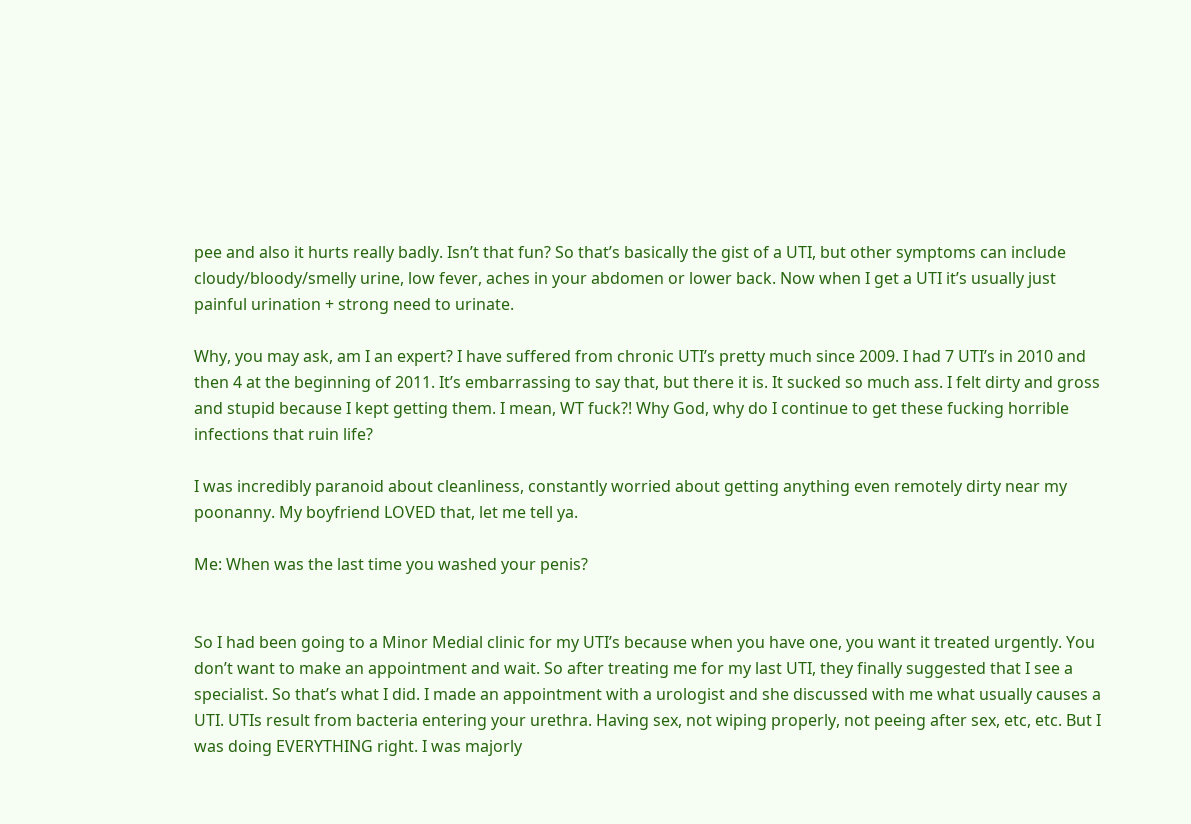pee and also it hurts really badly. Isn’t that fun? So that’s basically the gist of a UTI, but other symptoms can include cloudy/bloody/smelly urine, low fever, aches in your abdomen or lower back. Now when I get a UTI it’s usually just painful urination + strong need to urinate.

Why, you may ask, am I an expert? I have suffered from chronic UTI’s pretty much since 2009. I had 7 UTI’s in 2010 and then 4 at the beginning of 2011. It’s embarrassing to say that, but there it is. It sucked so much ass. I felt dirty and gross and stupid because I kept getting them. I mean, WT fuck?! Why God, why do I continue to get these fucking horrible infections that ruin life?

I was incredibly paranoid about cleanliness, constantly worried about getting anything even remotely dirty near my poonanny. My boyfriend LOVED that, let me tell ya.

Me: When was the last time you washed your penis?


So I had been going to a Minor Medial clinic for my UTI’s because when you have one, you want it treated urgently. You don’t want to make an appointment and wait. So after treating me for my last UTI, they finally suggested that I see a specialist. So that’s what I did. I made an appointment with a urologist and she discussed with me what usually causes a UTI. UTIs result from bacteria entering your urethra. Having sex, not wiping properly, not peeing after sex, etc, etc. But I was doing EVERYTHING right. I was majorly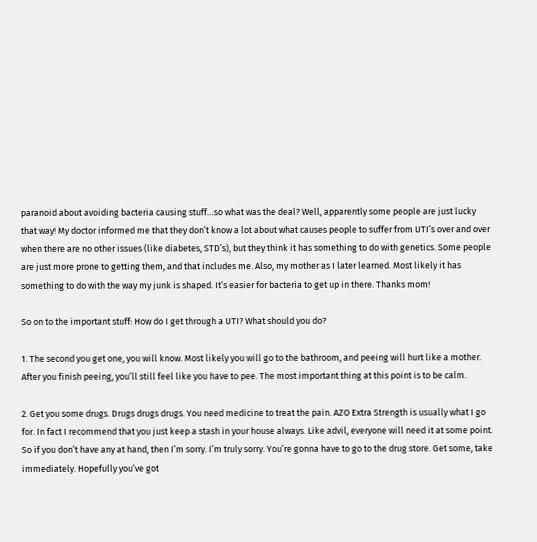paranoid about avoiding bacteria causing stuff…so what was the deal? Well, apparently some people are just lucky that way! My doctor informed me that they don’t know a lot about what causes people to suffer from UTI’s over and over when there are no other issues (like diabetes, STD’s), but they think it has something to do with genetics. Some people are just more prone to getting them, and that includes me. Also, my mother as I later learned. Most likely it has something to do with the way my junk is shaped. It’s easier for bacteria to get up in there. Thanks mom!

So on to the important stuff: How do I get through a UTI? What should you do?

1. The second you get one, you will know. Most likely you will go to the bathroom, and peeing will hurt like a mother. After you finish peeing, you’ll still feel like you have to pee. The most important thing at this point is to be calm.

2. Get you some drugs. Drugs drugs drugs. You need medicine to treat the pain. AZO Extra Strength is usually what I go for. In fact I recommend that you just keep a stash in your house always. Like advil, everyone will need it at some point. So if you don’t have any at hand, then I’m sorry. I’m truly sorry. You’re gonna have to go to the drug store. Get some, take immediately. Hopefully you’ve got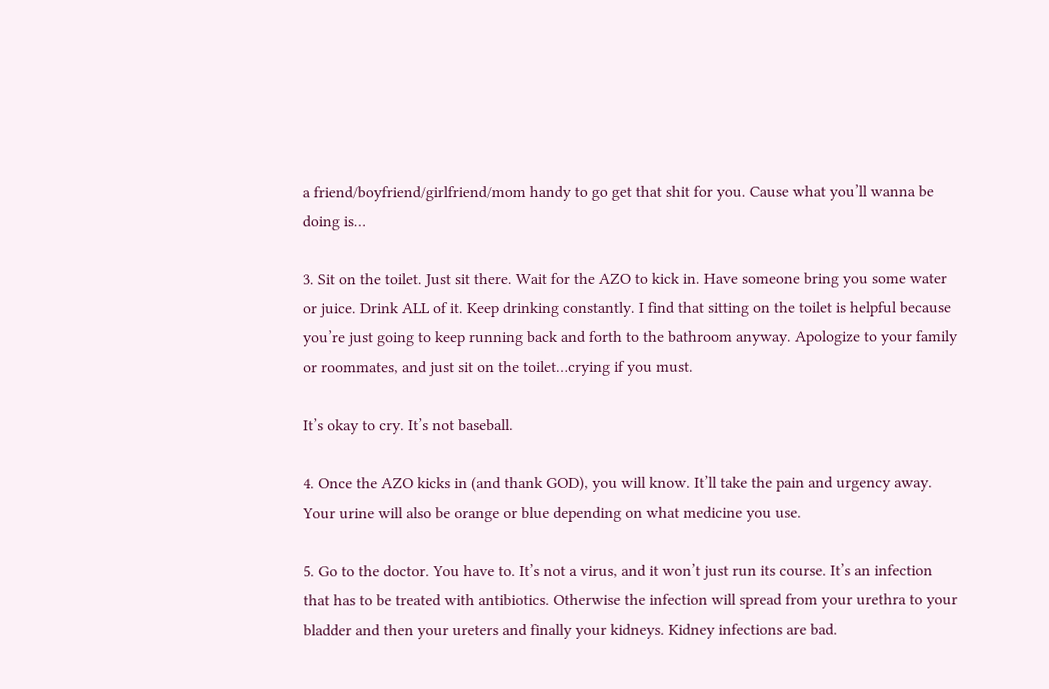a friend/boyfriend/girlfriend/mom handy to go get that shit for you. Cause what you’ll wanna be doing is…

3. Sit on the toilet. Just sit there. Wait for the AZO to kick in. Have someone bring you some water or juice. Drink ALL of it. Keep drinking constantly. I find that sitting on the toilet is helpful because you’re just going to keep running back and forth to the bathroom anyway. Apologize to your family or roommates, and just sit on the toilet…crying if you must.

It’s okay to cry. It’s not baseball.

4. Once the AZO kicks in (and thank GOD), you will know. It’ll take the pain and urgency away. Your urine will also be orange or blue depending on what medicine you use.

5. Go to the doctor. You have to. It’s not a virus, and it won’t just run its course. It’s an infection that has to be treated with antibiotics. Otherwise the infection will spread from your urethra to your bladder and then your ureters and finally your kidneys. Kidney infections are bad.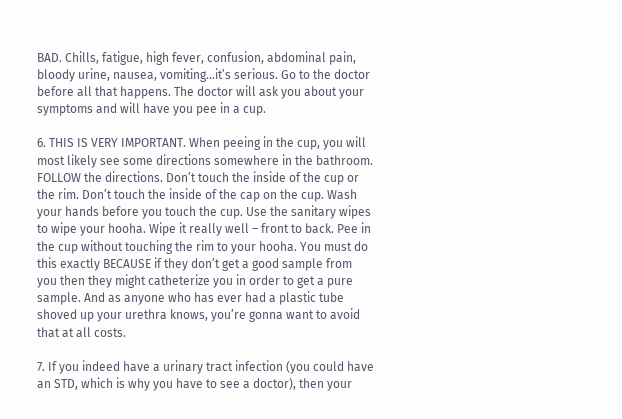BAD. Chills, fatigue, high fever, confusion, abdominal pain, bloody urine, nausea, vomiting…it’s serious. Go to the doctor before all that happens. The doctor will ask you about your symptoms and will have you pee in a cup.

6. THIS IS VERY IMPORTANT. When peeing in the cup, you will most likely see some directions somewhere in the bathroom. FOLLOW the directions. Don’t touch the inside of the cup or the rim. Don’t touch the inside of the cap on the cup. Wash your hands before you touch the cup. Use the sanitary wipes to wipe your hooha. Wipe it really well – front to back. Pee in the cup without touching the rim to your hooha. You must do this exactly BECAUSE if they don’t get a good sample from you then they might catheterize you in order to get a pure sample. And as anyone who has ever had a plastic tube shoved up your urethra knows, you’re gonna want to avoid that at all costs.

7. If you indeed have a urinary tract infection (you could have an STD, which is why you have to see a doctor), then your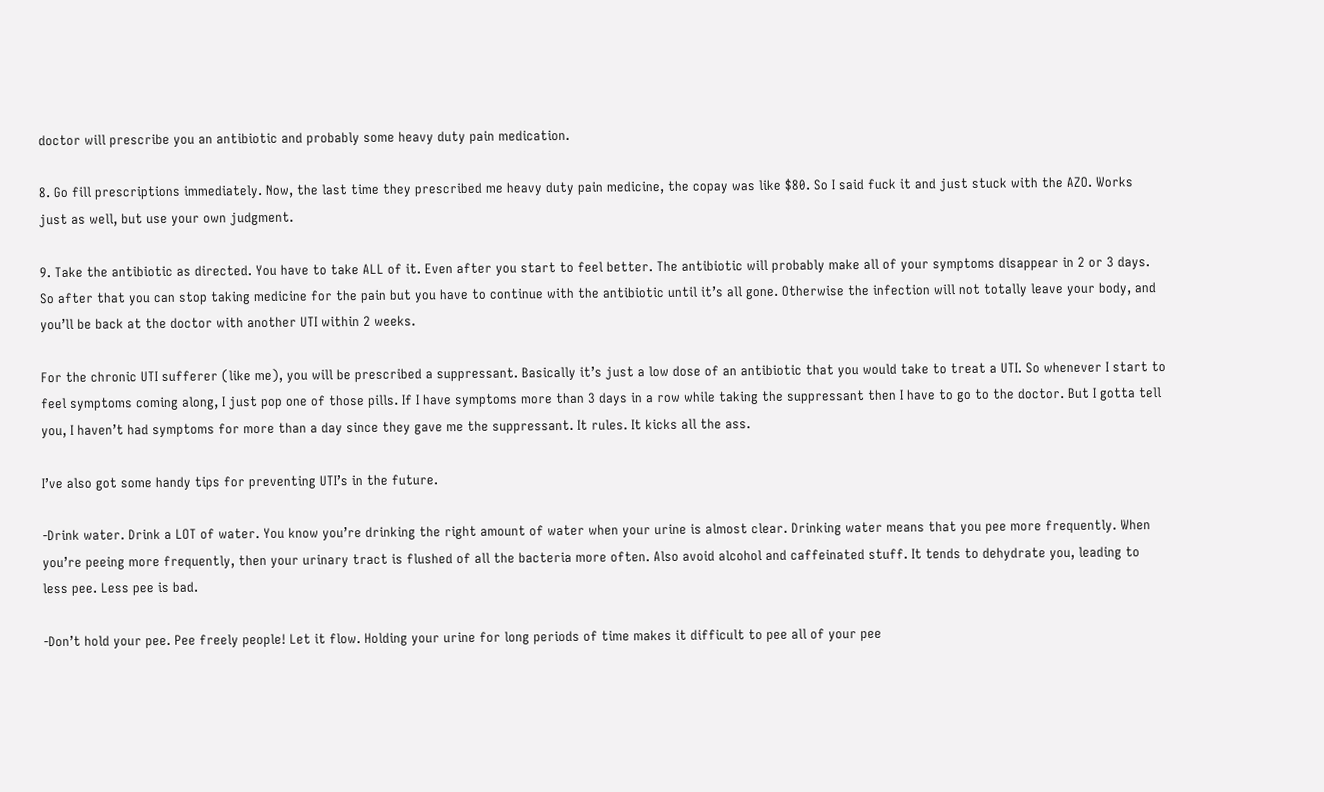doctor will prescribe you an antibiotic and probably some heavy duty pain medication.

8. Go fill prescriptions immediately. Now, the last time they prescribed me heavy duty pain medicine, the copay was like $80. So I said fuck it and just stuck with the AZO. Works just as well, but use your own judgment.

9. Take the antibiotic as directed. You have to take ALL of it. Even after you start to feel better. The antibiotic will probably make all of your symptoms disappear in 2 or 3 days. So after that you can stop taking medicine for the pain but you have to continue with the antibiotic until it’s all gone. Otherwise the infection will not totally leave your body, and you’ll be back at the doctor with another UTI within 2 weeks.

For the chronic UTI sufferer (like me), you will be prescribed a suppressant. Basically it’s just a low dose of an antibiotic that you would take to treat a UTI. So whenever I start to feel symptoms coming along, I just pop one of those pills. If I have symptoms more than 3 days in a row while taking the suppressant then I have to go to the doctor. But I gotta tell you, I haven’t had symptoms for more than a day since they gave me the suppressant. It rules. It kicks all the ass.

I’ve also got some handy tips for preventing UTI’s in the future.

-Drink water. Drink a LOT of water. You know you’re drinking the right amount of water when your urine is almost clear. Drinking water means that you pee more frequently. When you’re peeing more frequently, then your urinary tract is flushed of all the bacteria more often. Also avoid alcohol and caffeinated stuff. It tends to dehydrate you, leading to less pee. Less pee is bad.

-Don’t hold your pee. Pee freely people! Let it flow. Holding your urine for long periods of time makes it difficult to pee all of your pee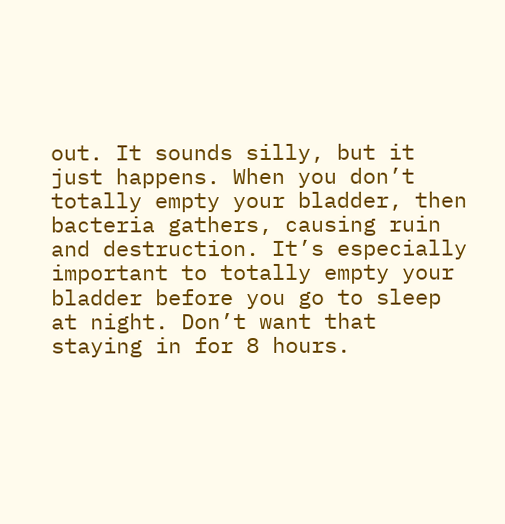out. It sounds silly, but it just happens. When you don’t totally empty your bladder, then bacteria gathers, causing ruin and destruction. It’s especially important to totally empty your bladder before you go to sleep at night. Don’t want that staying in for 8 hours.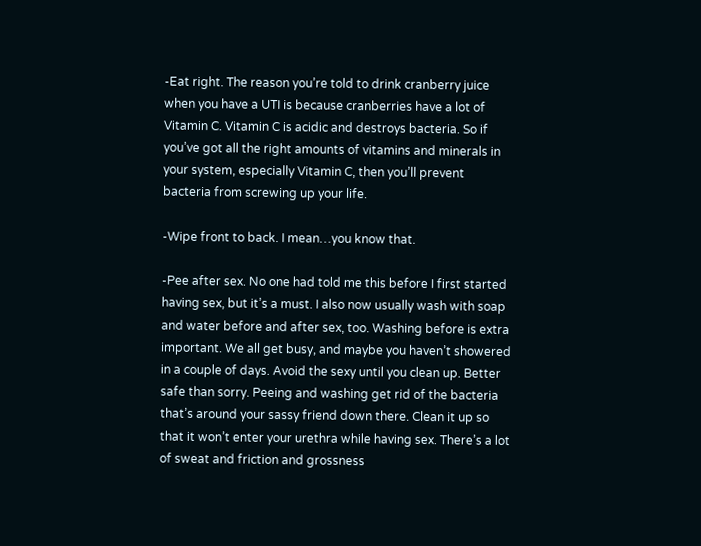-Eat right. The reason you’re told to drink cranberry juice when you have a UTI is because cranberries have a lot of Vitamin C. Vitamin C is acidic and destroys bacteria. So if you’ve got all the right amounts of vitamins and minerals in your system, especially Vitamin C, then you’ll prevent bacteria from screwing up your life.

-Wipe front to back. I mean…you know that.

-Pee after sex. No one had told me this before I first started having sex, but it’s a must. I also now usually wash with soap and water before and after sex, too. Washing before is extra important. We all get busy, and maybe you haven’t showered in a couple of days. Avoid the sexy until you clean up. Better safe than sorry. Peeing and washing get rid of the bacteria that’s around your sassy friend down there. Clean it up so that it won’t enter your urethra while having sex. There’s a lot of sweat and friction and grossness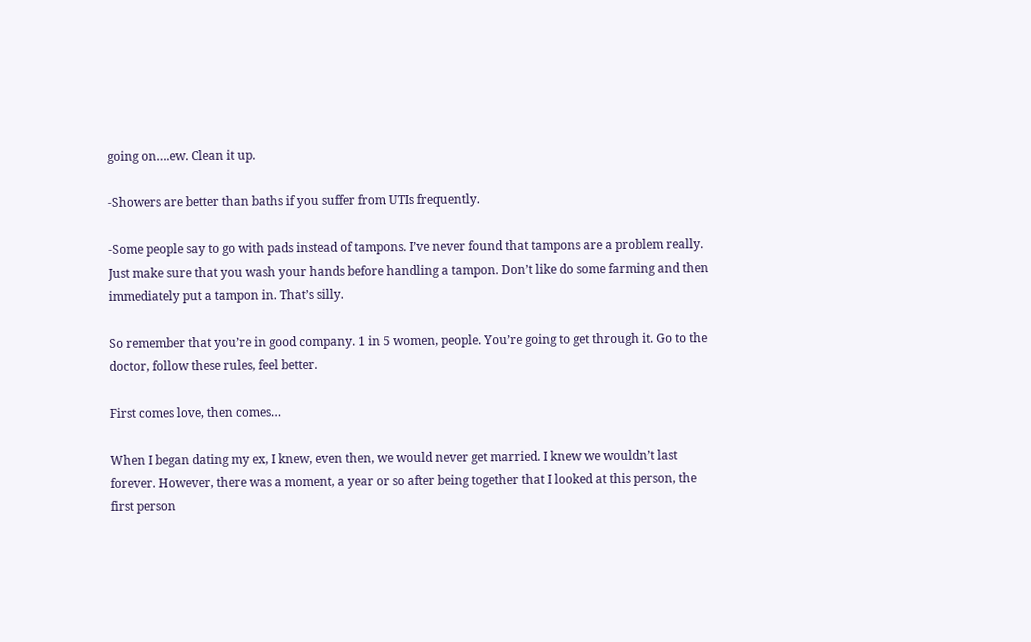going on….ew. Clean it up.

-Showers are better than baths if you suffer from UTIs frequently.

-Some people say to go with pads instead of tampons. I’ve never found that tampons are a problem really. Just make sure that you wash your hands before handling a tampon. Don’t like do some farming and then immediately put a tampon in. That’s silly.

So remember that you’re in good company. 1 in 5 women, people. You’re going to get through it. Go to the doctor, follow these rules, feel better.

First comes love, then comes…

When I began dating my ex, I knew, even then, we would never get married. I knew we wouldn’t last forever. However, there was a moment, a year or so after being together that I looked at this person, the first person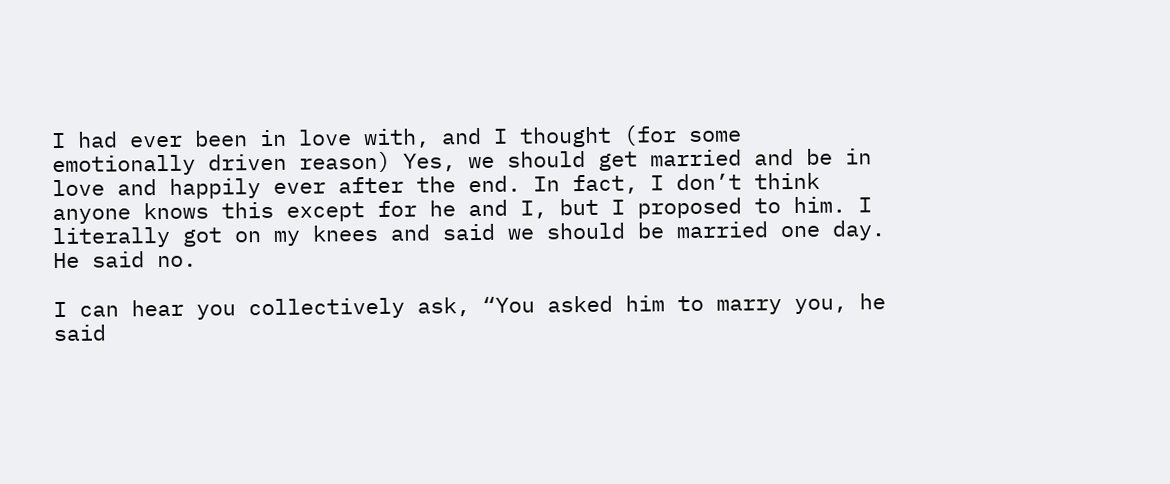I had ever been in love with, and I thought (for some emotionally driven reason) Yes, we should get married and be in love and happily ever after the end. In fact, I don’t think anyone knows this except for he and I, but I proposed to him. I literally got on my knees and said we should be married one day. He said no.

I can hear you collectively ask, “You asked him to marry you, he said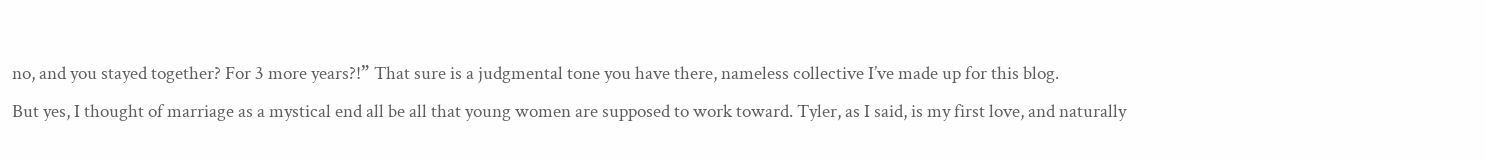no, and you stayed together? For 3 more years?!” That sure is a judgmental tone you have there, nameless collective I’ve made up for this blog.
But yes, I thought of marriage as a mystical end all be all that young women are supposed to work toward. Tyler, as I said, is my first love, and naturally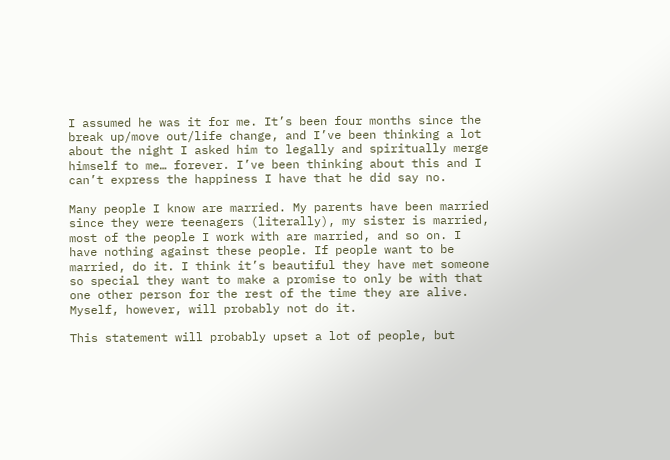I assumed he was it for me. It’s been four months since the break up/move out/life change, and I’ve been thinking a lot about the night I asked him to legally and spiritually merge himself to me… forever. I’ve been thinking about this and I can’t express the happiness I have that he did say no.

Many people I know are married. My parents have been married since they were teenagers (literally), my sister is married, most of the people I work with are married, and so on. I have nothing against these people. If people want to be married, do it. I think it’s beautiful they have met someone so special they want to make a promise to only be with that one other person for the rest of the time they are alive. Myself, however, will probably not do it.

This statement will probably upset a lot of people, but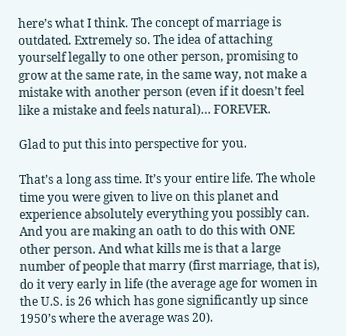here’s what I think. The concept of marriage is outdated. Extremely so. The idea of attaching yourself legally to one other person, promising to grow at the same rate, in the same way, not make a mistake with another person (even if it doesn’t feel like a mistake and feels natural)… FOREVER.

Glad to put this into perspective for you.

That’s a long ass time. It’s your entire life. The whole time you were given to live on this planet and experience absolutely everything you possibly can. And you are making an oath to do this with ONE other person. And what kills me is that a large number of people that marry (first marriage, that is), do it very early in life (the average age for women in the U.S. is 26 which has gone significantly up since 1950’s where the average was 20).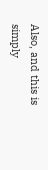Also, and this is simply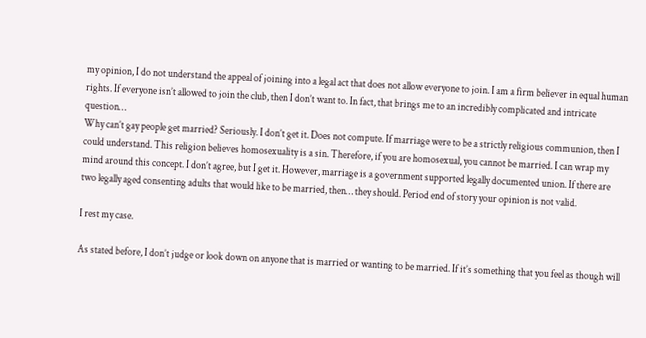my opinion, I do not understand the appeal of joining into a legal act that does not allow everyone to join. I am a firm believer in equal human rights. If everyone isn’t allowed to join the club, then I don’t want to. In fact, that brings me to an incredibly complicated and intricate question…
Why can’t gay people get married? Seriously. I don’t get it. Does not compute. If marriage were to be a strictly religious communion, then I could understand. This religion believes homosexuality is a sin. Therefore, if you are homosexual, you cannot be married. I can wrap my mind around this concept. I don’t agree, but I get it. However, marriage is a government supported legally documented union. If there are two legally aged consenting adults that would like to be married, then… they should. Period end of story your opinion is not valid.

I rest my case.

As stated before, I don’t judge or look down on anyone that is married or wanting to be married. If it’s something that you feel as though will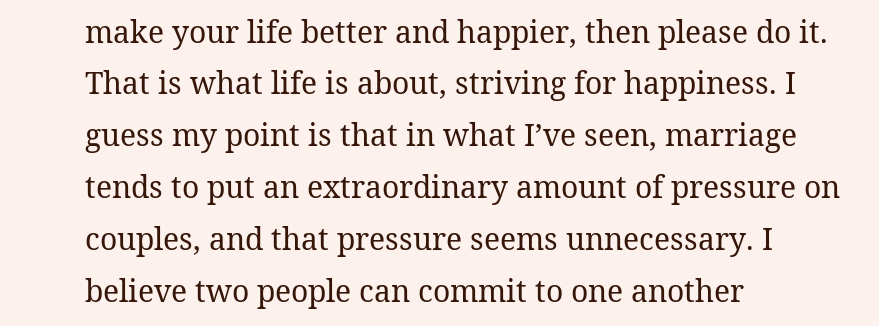make your life better and happier, then please do it. That is what life is about, striving for happiness. I guess my point is that in what I’ve seen, marriage tends to put an extraordinary amount of pressure on couples, and that pressure seems unnecessary. I believe two people can commit to one another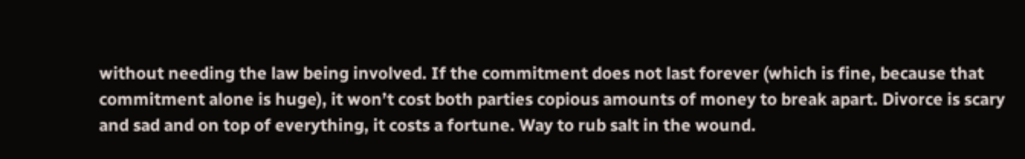without needing the law being involved. If the commitment does not last forever (which is fine, because that commitment alone is huge), it won’t cost both parties copious amounts of money to break apart. Divorce is scary and sad and on top of everything, it costs a fortune. Way to rub salt in the wound.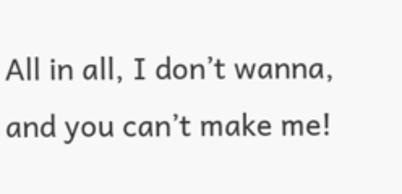All in all, I don’t wanna, and you can’t make me!